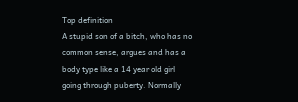Top definition
A stupid son of a bitch, who has no common sense, argues and has a body type like a 14 year old girl going through puberty. Normally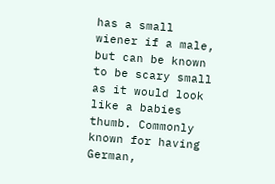has a small wiener if a male, but can be known to be scary small as it would look like a babies thumb. Commonly known for having German,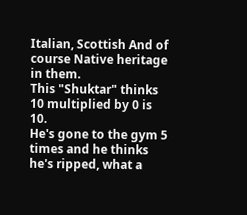Italian, Scottish And of course Native heritage in them.
This "Shuktar" thinks 10 multiplied by 0 is 10.
He's gone to the gym 5 times and he thinks he's ripped, what a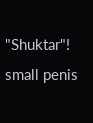"Shuktar"!
small penis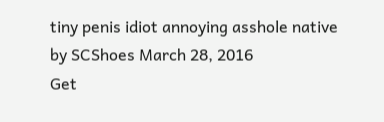tiny penis idiot annoying asshole native
by SCShoes March 28, 2016
Get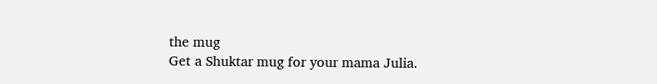the mug
Get a Shuktar mug for your mama Julia.